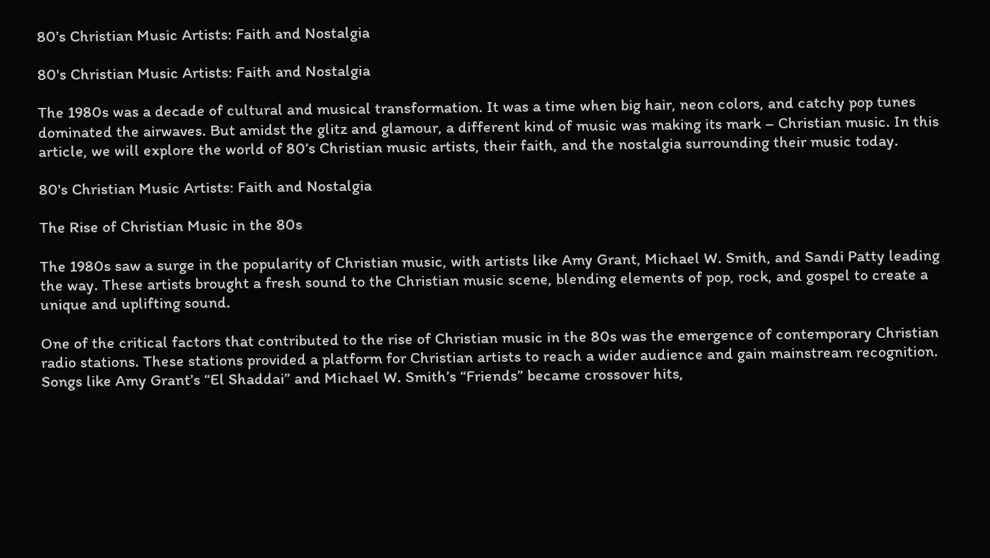80’s Christian Music Artists: Faith and Nostalgia

80's Christian Music Artists: Faith and Nostalgia

The 1980s was a decade of cultural and musical transformation. It was a time when big hair, neon colors, and catchy pop tunes dominated the airwaves. But amidst the glitz and glamour, a different kind of music was making its mark – Christian music. In this article, we will explore the world of 80’s Christian music artists, their faith, and the nostalgia surrounding their music today.

80's Christian Music Artists: Faith and Nostalgia

The Rise of Christian Music in the 80s

The 1980s saw a surge in the popularity of Christian music, with artists like Amy Grant, Michael W. Smith, and Sandi Patty leading the way. These artists brought a fresh sound to the Christian music scene, blending elements of pop, rock, and gospel to create a unique and uplifting sound.

One of the critical factors that contributed to the rise of Christian music in the 80s was the emergence of contemporary Christian radio stations. These stations provided a platform for Christian artists to reach a wider audience and gain mainstream recognition. Songs like Amy Grant’s “El Shaddai” and Michael W. Smith’s “Friends” became crossover hits,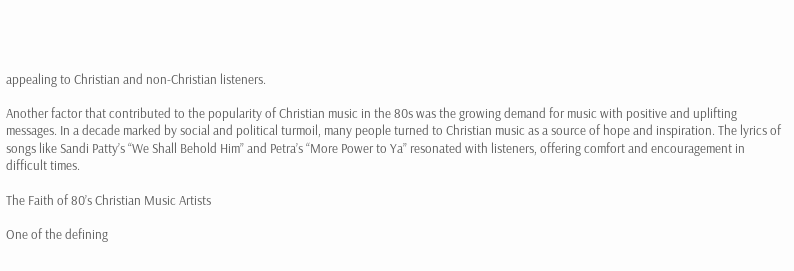appealing to Christian and non-Christian listeners.

Another factor that contributed to the popularity of Christian music in the 80s was the growing demand for music with positive and uplifting messages. In a decade marked by social and political turmoil, many people turned to Christian music as a source of hope and inspiration. The lyrics of songs like Sandi Patty’s “We Shall Behold Him” and Petra’s “More Power to Ya” resonated with listeners, offering comfort and encouragement in difficult times.

The Faith of 80’s Christian Music Artists

One of the defining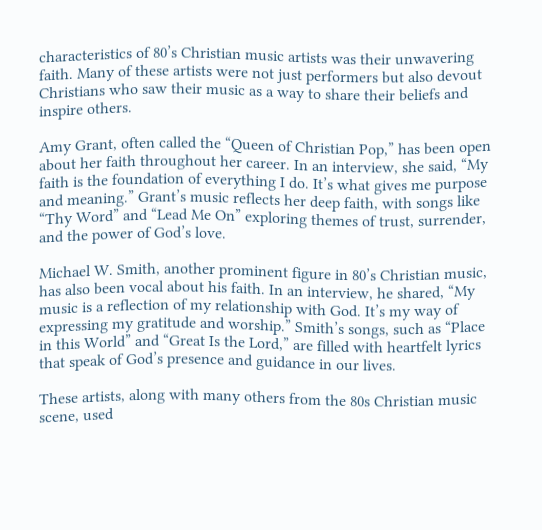characteristics of 80’s Christian music artists was their unwavering faith. Many of these artists were not just performers but also devout Christians who saw their music as a way to share their beliefs and inspire others.

Amy Grant, often called the “Queen of Christian Pop,” has been open about her faith throughout her career. In an interview, she said, “My faith is the foundation of everything I do. It’s what gives me purpose and meaning.” Grant’s music reflects her deep faith, with songs like “Thy Word” and “Lead Me On” exploring themes of trust, surrender, and the power of God’s love.

Michael W. Smith, another prominent figure in 80’s Christian music, has also been vocal about his faith. In an interview, he shared, “My music is a reflection of my relationship with God. It’s my way of expressing my gratitude and worship.” Smith’s songs, such as “Place in this World” and “Great Is the Lord,” are filled with heartfelt lyrics that speak of God’s presence and guidance in our lives.

These artists, along with many others from the 80s Christian music scene, used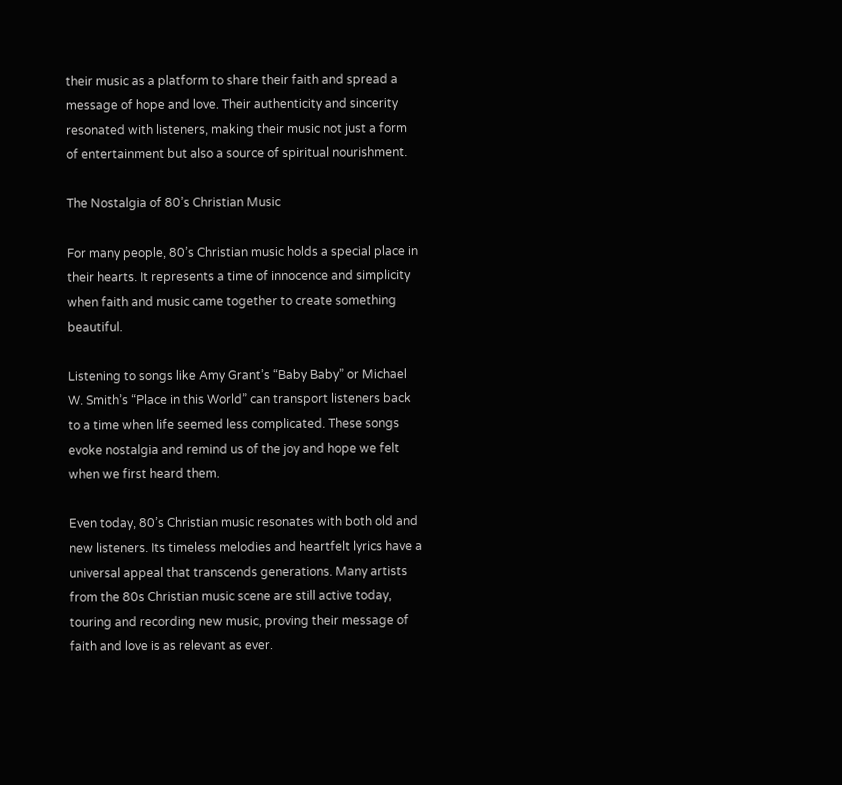their music as a platform to share their faith and spread a message of hope and love. Their authenticity and sincerity resonated with listeners, making their music not just a form of entertainment but also a source of spiritual nourishment.

The Nostalgia of 80’s Christian Music

For many people, 80’s Christian music holds a special place in their hearts. It represents a time of innocence and simplicity when faith and music came together to create something beautiful.

Listening to songs like Amy Grant’s “Baby Baby” or Michael W. Smith’s “Place in this World” can transport listeners back to a time when life seemed less complicated. These songs evoke nostalgia and remind us of the joy and hope we felt when we first heard them.

Even today, 80’s Christian music resonates with both old and new listeners. Its timeless melodies and heartfelt lyrics have a universal appeal that transcends generations. Many artists from the 80s Christian music scene are still active today, touring and recording new music, proving their message of faith and love is as relevant as ever.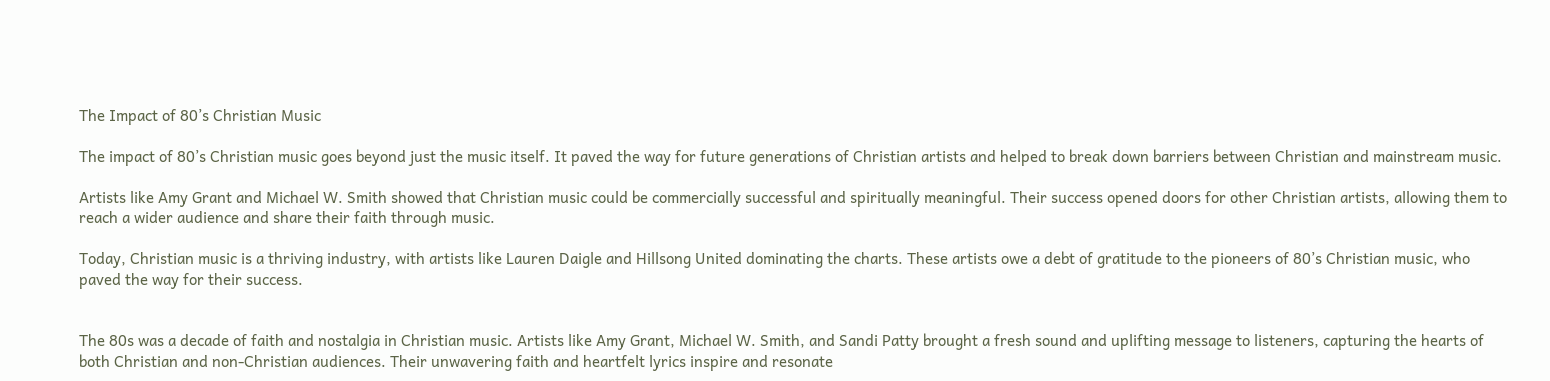The Impact of 80’s Christian Music

The impact of 80’s Christian music goes beyond just the music itself. It paved the way for future generations of Christian artists and helped to break down barriers between Christian and mainstream music.

Artists like Amy Grant and Michael W. Smith showed that Christian music could be commercially successful and spiritually meaningful. Their success opened doors for other Christian artists, allowing them to reach a wider audience and share their faith through music.

Today, Christian music is a thriving industry, with artists like Lauren Daigle and Hillsong United dominating the charts. These artists owe a debt of gratitude to the pioneers of 80’s Christian music, who paved the way for their success.


The 80s was a decade of faith and nostalgia in Christian music. Artists like Amy Grant, Michael W. Smith, and Sandi Patty brought a fresh sound and uplifting message to listeners, capturing the hearts of both Christian and non-Christian audiences. Their unwavering faith and heartfelt lyrics inspire and resonate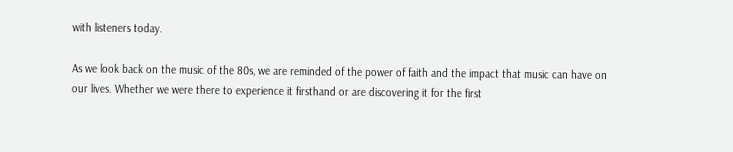with listeners today.

As we look back on the music of the 80s, we are reminded of the power of faith and the impact that music can have on our lives. Whether we were there to experience it firsthand or are discovering it for the first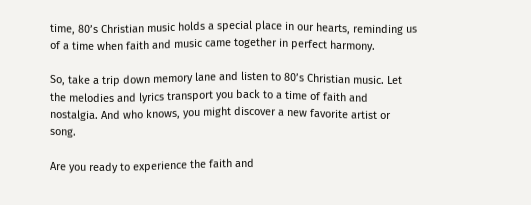time, 80’s Christian music holds a special place in our hearts, reminding us of a time when faith and music came together in perfect harmony.

So, take a trip down memory lane and listen to 80’s Christian music. Let the melodies and lyrics transport you back to a time of faith and nostalgia. And who knows, you might discover a new favorite artist or song.

Are you ready to experience the faith and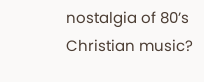nostalgia of 80’s Christian music?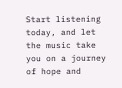Start listening today, and let the music take you on a journey of hope and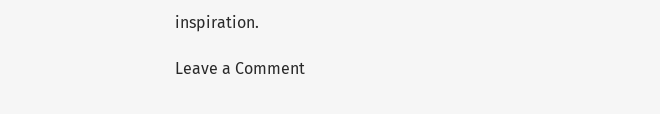inspiration.

Leave a Comment